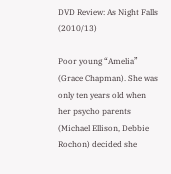DVD Review: As Night Falls (2010/13)

Poor young “Amelia” (Grace Chapman). She was only ten years old when her psycho parents (Michael Ellison, Debbie Rochon) decided she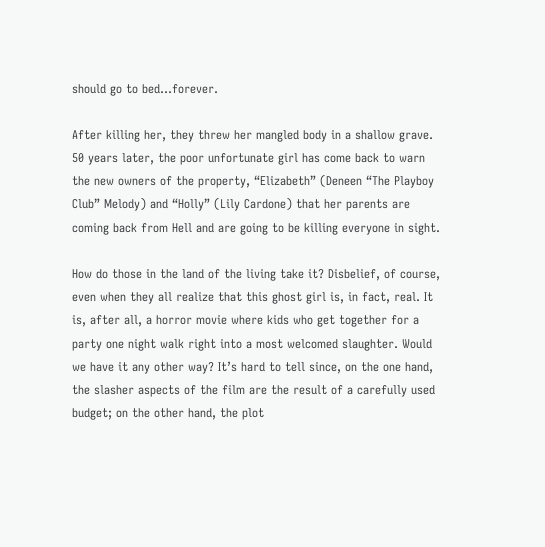should go to bed…forever.

After killing her, they threw her mangled body in a shallow grave. 50 years later, the poor unfortunate girl has come back to warn the new owners of the property, “Elizabeth” (Deneen “The Playboy Club” Melody) and “Holly” (Lily Cardone) that her parents are coming back from Hell and are going to be killing everyone in sight.

How do those in the land of the living take it? Disbelief, of course, even when they all realize that this ghost girl is, in fact, real. It is, after all, a horror movie where kids who get together for a party one night walk right into a most welcomed slaughter. Would we have it any other way? It’s hard to tell since, on the one hand, the slasher aspects of the film are the result of a carefully used budget; on the other hand, the plot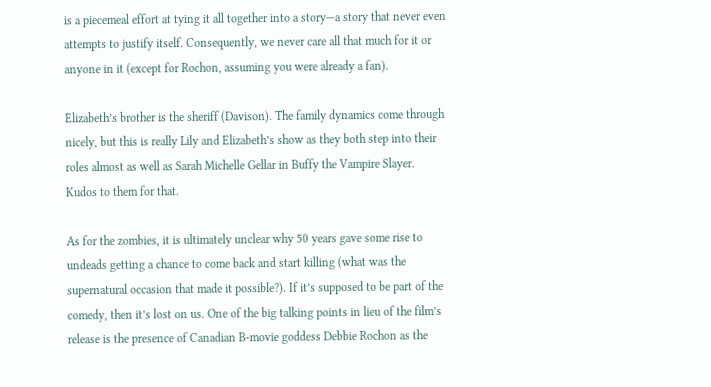is a piecemeal effort at tying it all together into a story—a story that never even attempts to justify itself. Consequently, we never care all that much for it or anyone in it (except for Rochon, assuming you were already a fan).

Elizabeth’s brother is the sheriff (Davison). The family dynamics come through nicely, but this is really Lily and Elizabeth’s show as they both step into their roles almost as well as Sarah Michelle Gellar in Buffy the Vampire Slayer. Kudos to them for that.

As for the zombies, it is ultimately unclear why 50 years gave some rise to undeads getting a chance to come back and start killing (what was the supernatural occasion that made it possible?). If it’s supposed to be part of the comedy, then it’s lost on us. One of the big talking points in lieu of the film’s release is the presence of Canadian B-movie goddess Debbie Rochon as the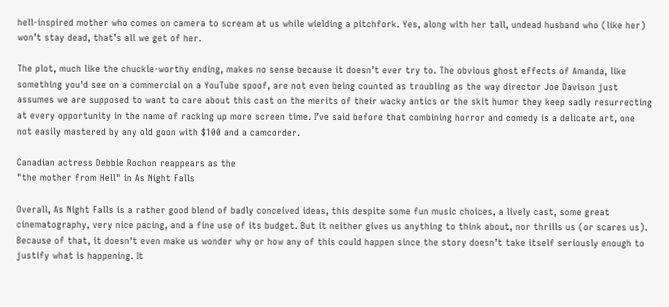hell-inspired mother who comes on camera to scream at us while wielding a pitchfork. Yes, along with her tall, undead husband who (like her) won’t stay dead, that’s all we get of her.

The plot, much like the chuckle-worthy ending, makes no sense because it doesn’t ever try to. The obvious ghost effects of Amanda, like something you'd see on a commercial on a YouTube spoof, are not even being counted as troubling as the way director Joe Davison just assumes we are supposed to want to care about this cast on the merits of their wacky antics or the skit humor they keep sadly resurrecting at every opportunity in the name of racking up more screen time. I’ve said before that combining horror and comedy is a delicate art, one not easily mastered by any old goon with $100 and a camcorder.

Canadian actress Debbie Rochon reappears as the
"the mother from Hell" in As Night Falls

Overall, As Night Falls is a rather good blend of badly conceived ideas, this despite some fun music choices, a lively cast, some great cinematography, very nice pacing, and a fine use of its budget. But it neither gives us anything to think about, nor thrills us (or scares us). Because of that, it doesn't even make us wonder why or how any of this could happen since the story doesn’t take itself seriously enough to justify what is happening. It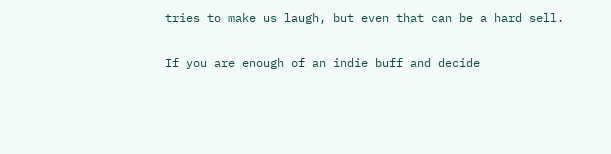tries to make us laugh, but even that can be a hard sell.

If you are enough of an indie buff and decide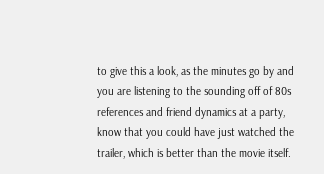to give this a look, as the minutes go by and you are listening to the sounding off of 80s references and friend dynamics at a party, know that you could have just watched the trailer, which is better than the movie itself.